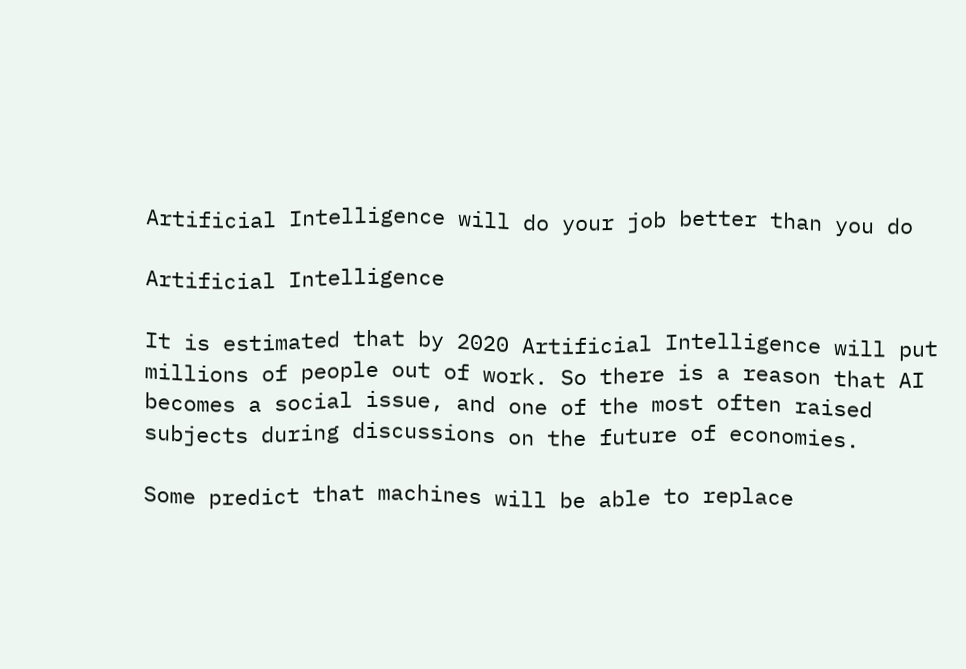Artificial Intelligence will do your job better than you do

Artificial Intelligence

It is estimated that by 2020 Artificial Intelligence will put millions of people out of work. So there is a reason that AI becomes a social issue, and one of the most often raised subjects during discussions on the future of economies.

Some predict that machines will be able to replace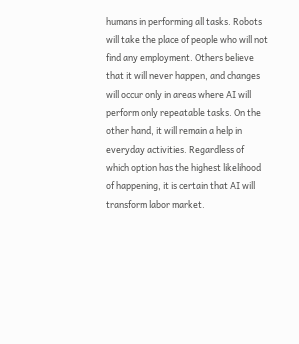humans in performing all tasks. Robots will take the place of people who will not find any employment. Others believe that it will never happen, and changes will occur only in areas where AI will perform only repeatable tasks. On the other hand, it will remain a help in everyday activities. Regardless of which option has the highest likelihood of happening, it is certain that AI will transform labor market.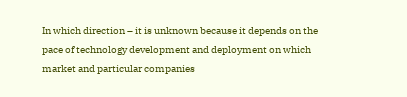In which direction – it is unknown because it depends on the pace of technology development and deployment on which market and particular companies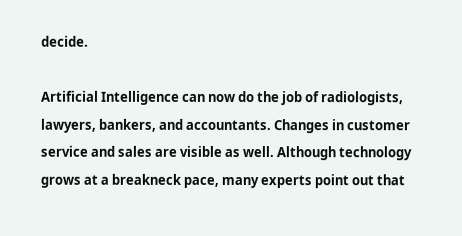decide.

Artificial Intelligence can now do the job of radiologists, lawyers, bankers, and accountants. Changes in customer service and sales are visible as well. Although technology grows at a breakneck pace, many experts point out that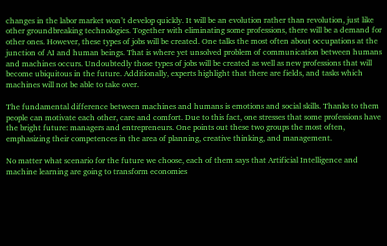changes in the labor market won’t develop quickly. It will be an evolution rather than revolution, just like other groundbreaking technologies. Together with eliminating some professions, there will be a demand for other ones. However, these types of jobs will be created. One talks the most often about occupations at the junction of AI and human beings. That is where yet unsolved problem of communication between humans and machines occurs. Undoubtedly those types of jobs will be created as well as new professions that will become ubiquitous in the future. Additionally, experts highlight that there are fields, and tasks which machines will not be able to take over.

The fundamental difference between machines and humans is emotions and social skills. Thanks to them people can motivate each other, care and comfort. Due to this fact, one stresses that some professions have the bright future: managers and entrepreneurs. One points out these two groups the most often, emphasizing their competences in the area of planning, creative thinking, and management.

No matter what scenario for the future we choose, each of them says that Artificial Intelligence and machine learning are going to transform economies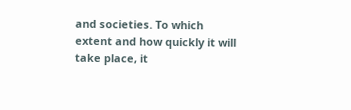and societies. To which extent and how quickly it will take place, it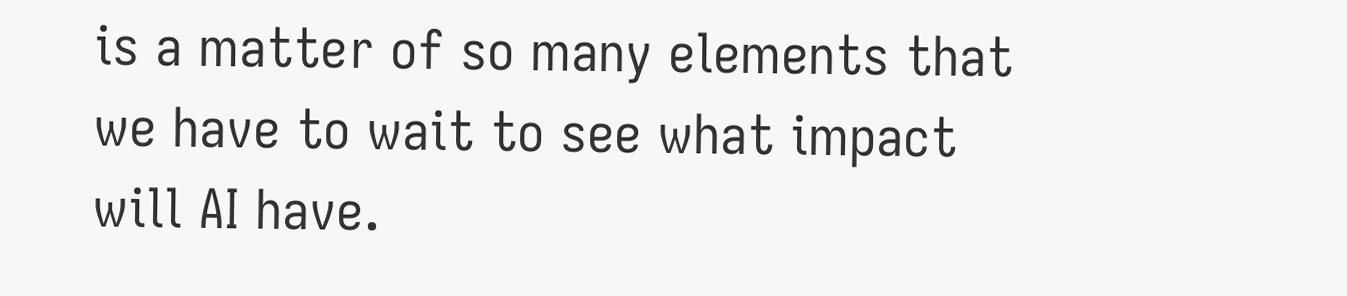is a matter of so many elements that we have to wait to see what impact will AI have.